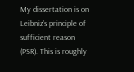My dissertation is on Leibniz’s principle of sufficient reason (PSR). This is roughly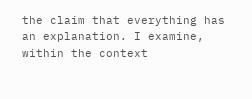the claim that everything has an explanation. I examine, within the context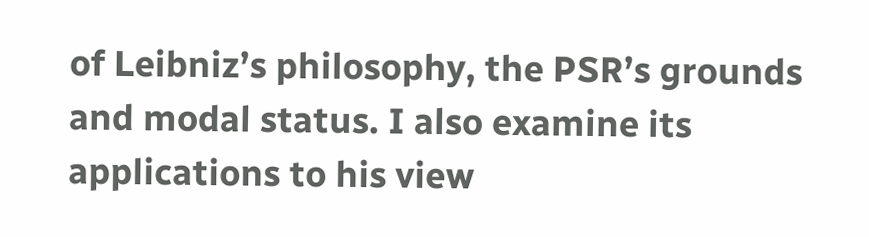of Leibniz’s philosophy, the PSR’s grounds and modal status. I also examine its applications to his view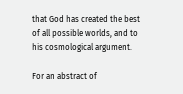that God has created the best of all possible worlds, and to his cosmological argument.

For an abstract of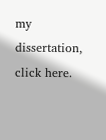my dissertation, click here.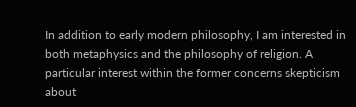In addition to early modern philosophy, I am interested in both metaphysics and the philosophy of religion. A particular interest within the former concerns skepticism about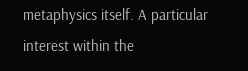metaphysics itself. A particular interest within the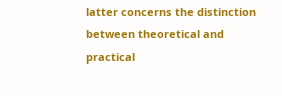latter concerns the distinction between theoretical and practical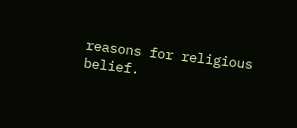reasons for religious belief.